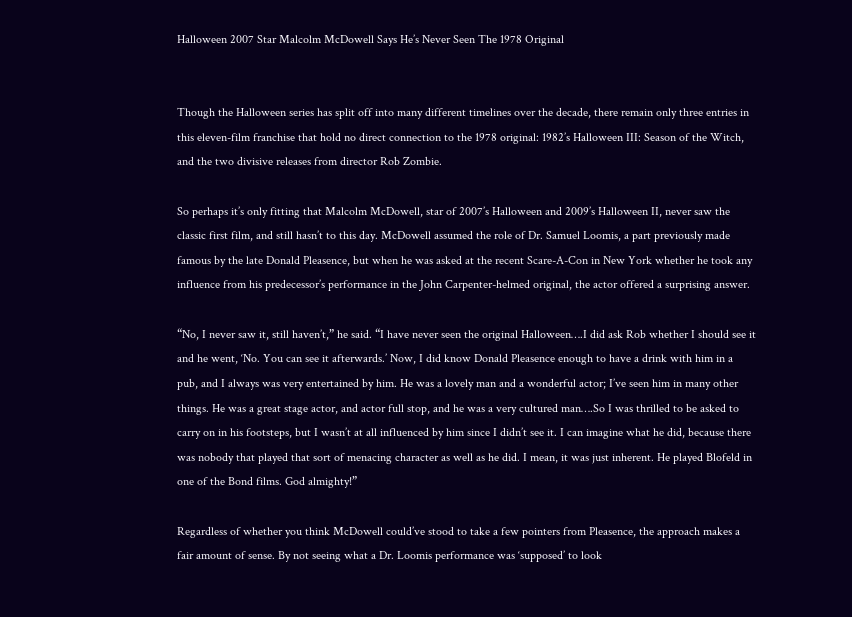Halloween 2007 Star Malcolm McDowell Says He’s Never Seen The 1978 Original


Though the Halloween series has split off into many different timelines over the decade, there remain only three entries in this eleven-film franchise that hold no direct connection to the 1978 original: 1982’s Halloween III: Season of the Witch, and the two divisive releases from director Rob Zombie.

So perhaps it’s only fitting that Malcolm McDowell, star of 2007’s Halloween and 2009’s Halloween II, never saw the classic first film, and still hasn’t to this day. McDowell assumed the role of Dr. Samuel Loomis, a part previously made famous by the late Donald Pleasence, but when he was asked at the recent Scare-A-Con in New York whether he took any influence from his predecessor’s performance in the John Carpenter-helmed original, the actor offered a surprising answer.

“No, I never saw it, still haven’t,” he said. “I have never seen the original Halloween….I did ask Rob whether I should see it and he went, ‘No. You can see it afterwards.’ Now, I did know Donald Pleasence enough to have a drink with him in a pub, and I always was very entertained by him. He was a lovely man and a wonderful actor; I’ve seen him in many other things. He was a great stage actor, and actor full stop, and he was a very cultured man….So I was thrilled to be asked to carry on in his footsteps, but I wasn’t at all influenced by him since I didn’t see it. I can imagine what he did, because there was nobody that played that sort of menacing character as well as he did. I mean, it was just inherent. He played Blofeld in one of the Bond films. God almighty!”

Regardless of whether you think McDowell could’ve stood to take a few pointers from Pleasence, the approach makes a fair amount of sense. By not seeing what a Dr. Loomis performance was ‘supposed’ to look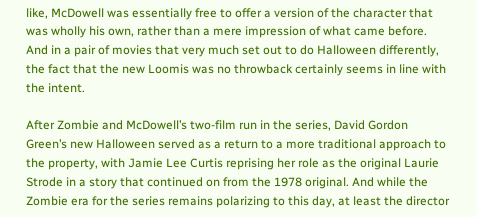like, McDowell was essentially free to offer a version of the character that was wholly his own, rather than a mere impression of what came before. And in a pair of movies that very much set out to do Halloween differently, the fact that the new Loomis was no throwback certainly seems in line with the intent.

After Zombie and McDowell’s two-film run in the series, David Gordon Green’s new Halloween served as a return to a more traditional approach to the property, with Jamie Lee Curtis reprising her role as the original Laurie Strode in a story that continued on from the 1978 original. And while the Zombie era for the series remains polarizing to this day, at least the director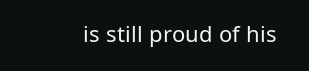is still proud of his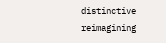distinctive reimagining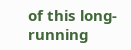of this long-running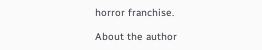horror franchise.

About the author